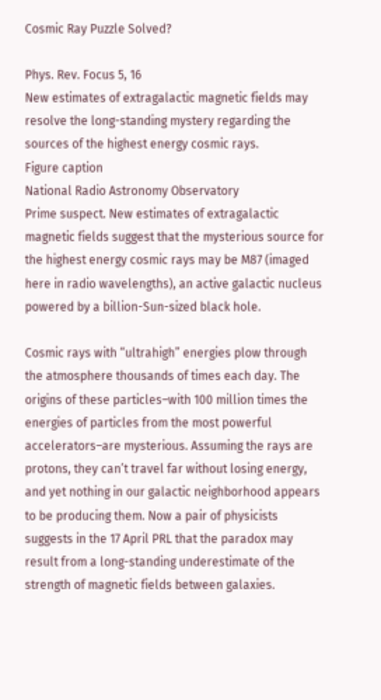Cosmic Ray Puzzle Solved?

Phys. Rev. Focus 5, 16
New estimates of extragalactic magnetic fields may resolve the long-standing mystery regarding the sources of the highest energy cosmic rays.
Figure caption
National Radio Astronomy Observatory
Prime suspect. New estimates of extragalactic magnetic fields suggest that the mysterious source for the highest energy cosmic rays may be M87 (imaged here in radio wavelengths), an active galactic nucleus powered by a billion-Sun-sized black hole.

Cosmic rays with “ultrahigh” energies plow through the atmosphere thousands of times each day. The origins of these particles–with 100 million times the energies of particles from the most powerful accelerators–are mysterious. Assuming the rays are protons, they can’t travel far without losing energy, and yet nothing in our galactic neighborhood appears to be producing them. Now a pair of physicists suggests in the 17 April PRL that the paradox may result from a long-standing underestimate of the strength of magnetic fields between galaxies.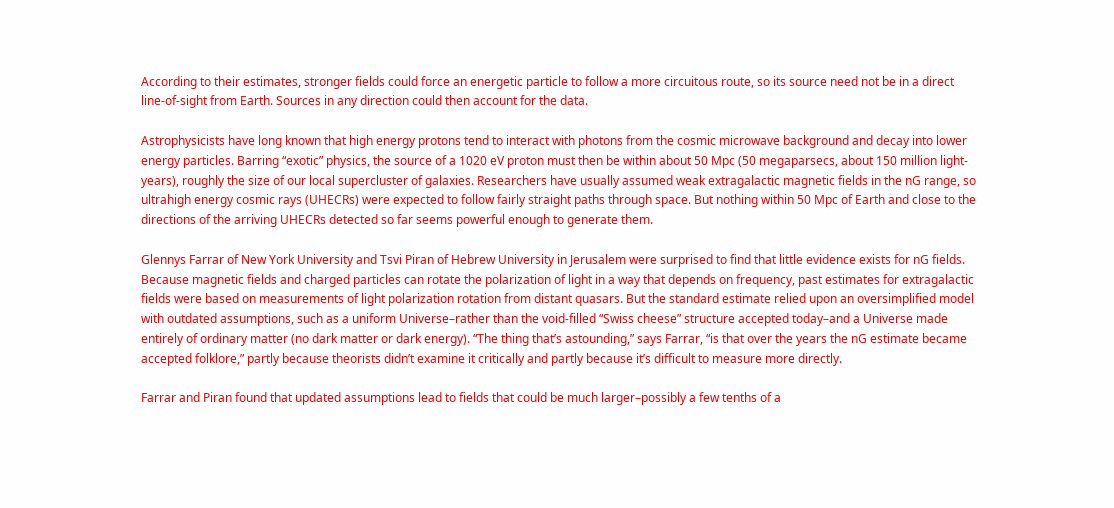According to their estimates, stronger fields could force an energetic particle to follow a more circuitous route, so its source need not be in a direct line-of-sight from Earth. Sources in any direction could then account for the data.

Astrophysicists have long known that high energy protons tend to interact with photons from the cosmic microwave background and decay into lower energy particles. Barring “exotic” physics, the source of a 1020 eV proton must then be within about 50 Mpc (50 megaparsecs, about 150 million light-years), roughly the size of our local supercluster of galaxies. Researchers have usually assumed weak extragalactic magnetic fields in the nG range, so ultrahigh energy cosmic rays (UHECRs) were expected to follow fairly straight paths through space. But nothing within 50 Mpc of Earth and close to the directions of the arriving UHECRs detected so far seems powerful enough to generate them.

Glennys Farrar of New York University and Tsvi Piran of Hebrew University in Jerusalem were surprised to find that little evidence exists for nG fields. Because magnetic fields and charged particles can rotate the polarization of light in a way that depends on frequency, past estimates for extragalactic fields were based on measurements of light polarization rotation from distant quasars. But the standard estimate relied upon an oversimplified model with outdated assumptions, such as a uniform Universe–rather than the void-filled “Swiss cheese” structure accepted today–and a Universe made entirely of ordinary matter (no dark matter or dark energy). “The thing that’s astounding,” says Farrar, “is that over the years the nG estimate became accepted folklore,” partly because theorists didn’t examine it critically and partly because it’s difficult to measure more directly.

Farrar and Piran found that updated assumptions lead to fields that could be much larger–possibly a few tenths of a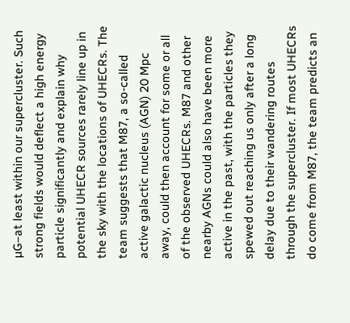µG–at least within our supercluster. Such strong fields would deflect a high energy particle significantly and explain why potential UHECR sources rarely line up in the sky with the locations of UHECRs. The team suggests that M87, a so-called active galactic nucleus (AGN) 20 Mpc away, could then account for some or all of the observed UHECRs. M87 and other nearby AGNs could also have been more active in the past, with the particles they spewed out reaching us only after a long delay due to their wandering routes through the supercluster. If most UHECRs do come from M87, the team predicts an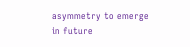asymmetry to emerge in future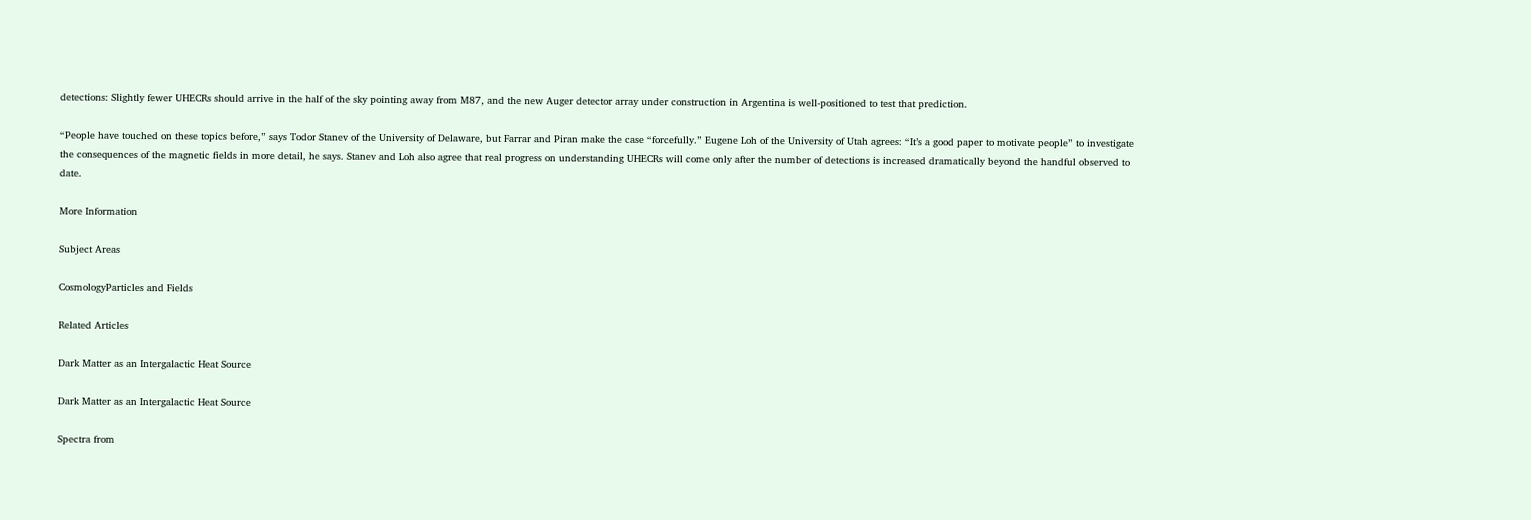detections: Slightly fewer UHECRs should arrive in the half of the sky pointing away from M87, and the new Auger detector array under construction in Argentina is well-positioned to test that prediction.

“People have touched on these topics before,” says Todor Stanev of the University of Delaware, but Farrar and Piran make the case “forcefully.” Eugene Loh of the University of Utah agrees: “It’s a good paper to motivate people” to investigate the consequences of the magnetic fields in more detail, he says. Stanev and Loh also agree that real progress on understanding UHECRs will come only after the number of detections is increased dramatically beyond the handful observed to date.

More Information

Subject Areas

CosmologyParticles and Fields

Related Articles

Dark Matter as an Intergalactic Heat Source

Dark Matter as an Intergalactic Heat Source

Spectra from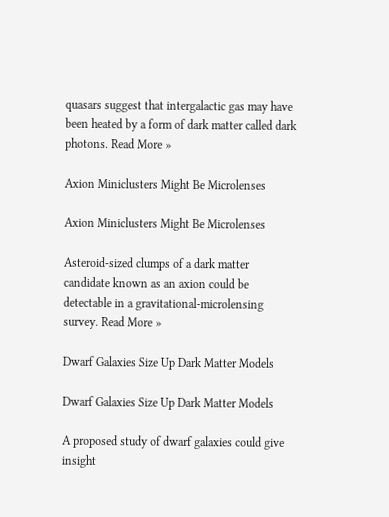quasars suggest that intergalactic gas may have been heated by a form of dark matter called dark photons. Read More »

Axion Miniclusters Might Be Microlenses

Axion Miniclusters Might Be Microlenses

Asteroid-sized clumps of a dark matter candidate known as an axion could be detectable in a gravitational-microlensing survey. Read More »

Dwarf Galaxies Size Up Dark Matter Models

Dwarf Galaxies Size Up Dark Matter Models

A proposed study of dwarf galaxies could give insight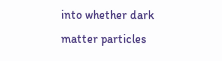into whether dark matter particles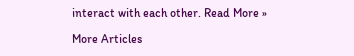interact with each other. Read More »

More Articles